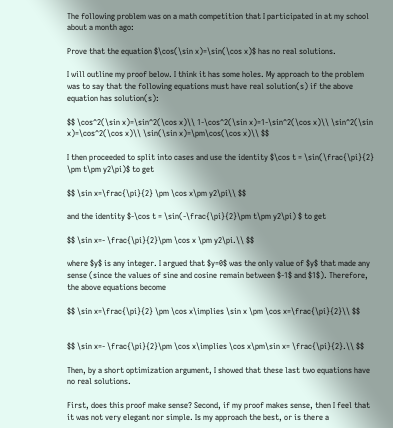The following problem was on a math competition that I participated in at my school about a month ago:

Prove that the equation $\cos(\sin x)=\sin(\cos x)$ has no real solutions.

I will outline my proof below. I think it has some holes. My approach to the problem was to say that the following equations must have real solution(s) if the above equation has solution(s):

$$ \cos^2(\sin x)=\sin^2(\cos x)\\ 1-\cos^2(\sin x)=1-\sin^2(\cos x)\\ \sin^2(\sin x)=\cos^2(\cos x)\\ \sin(\sin x)=\pm\cos(\cos x)\\ $$

I then proceeded to split into cases and use the identity $\cos t = \sin(\frac{\pi}{2} \pm t\pm y2\pi)$ to get

$$ \sin x=\frac{\pi}{2} \pm \cos x\pm y2\pi\\ $$

and the identity $-\cos t = \sin(-\frac{\pi}{2}\pm t\pm y2\pi) $ to get

$$ \sin x=- \frac{\pi}{2}\pm \cos x \pm y2\pi.\\ $$

where $y$ is any integer. I argued that $y=0$ was the only value of $y$ that made any sense (since the values of sine and cosine remain between $-1$ and $1$). Therefore, the above equations become

$$ \sin x=\frac{\pi}{2} \pm \cos x\implies \sin x \pm \cos x=\frac{\pi}{2}\\ $$


$$ \sin x=- \frac{\pi}{2}\pm \cos x\implies \cos x\pm\sin x= \frac{\pi}{2}.\\ $$

Then, by a short optimization argument, I showed that these last two equations have no real solutions.

First, does this proof make sense? Second, if my proof makes sense, then I feel that it was not very elegant nor simple. Is my approach the best, or is there a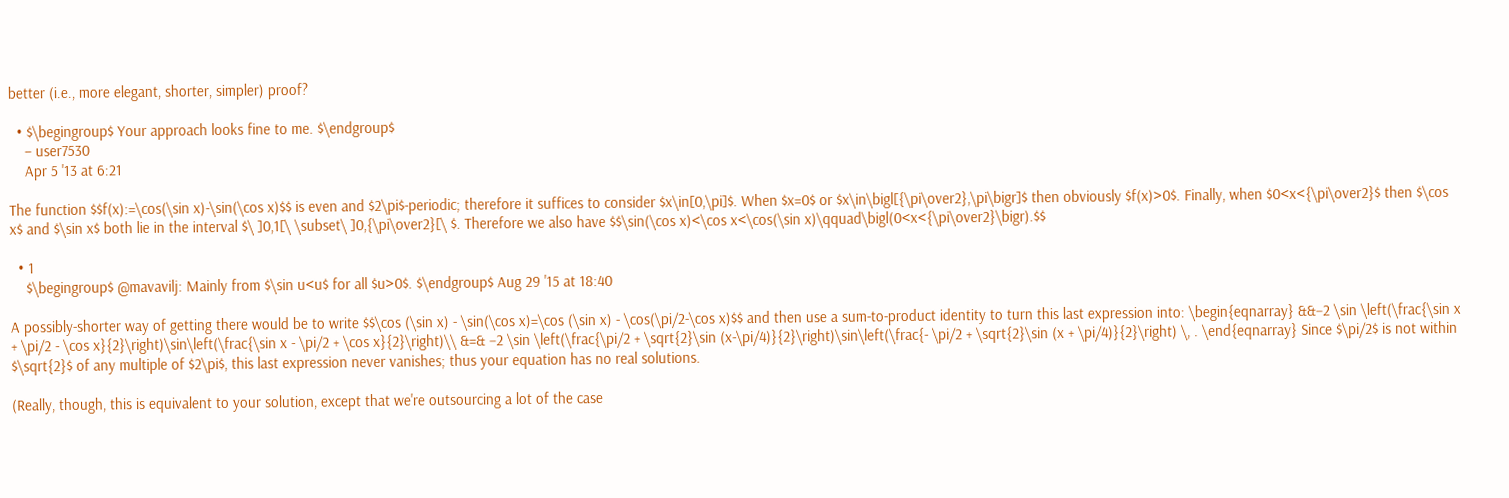better (i.e., more elegant, shorter, simpler) proof?

  • $\begingroup$ Your approach looks fine to me. $\endgroup$
    – user7530
    Apr 5 '13 at 6:21

The function $$f(x):=\cos(\sin x)-\sin(\cos x)$$ is even and $2\pi$-periodic; therefore it suffices to consider $x\in[0,\pi]$. When $x=0$ or $x\in\bigl[{\pi\over2},\pi\bigr]$ then obviously $f(x)>0$. Finally, when $0<x<{\pi\over2}$ then $\cos x$ and $\sin x$ both lie in the interval $\ ]0,1[\ \subset\ ]0,{\pi\over2}[\ $. Therefore we also have $$\sin(\cos x)<\cos x<\cos(\sin x)\qquad\bigl(0<x<{\pi\over2}\bigr).$$

  • 1
    $\begingroup$ @mavavilj: Mainly from $\sin u<u$ for all $u>0$. $\endgroup$ Aug 29 '15 at 18:40

A possibly-shorter way of getting there would be to write $$\cos (\sin x) - \sin(\cos x)=\cos (\sin x) - \cos(\pi/2-\cos x)$$ and then use a sum-to-product identity to turn this last expression into: \begin{eqnarray} &&−2 \sin \left(\frac{\sin x + \pi/2 - \cos x}{2}\right)\sin\left(\frac{\sin x - \pi/2 + \cos x}{2}\right)\\ &=& −2 \sin \left(\frac{\pi/2 + \sqrt{2}\sin (x-\pi/4)}{2}\right)\sin\left(\frac{- \pi/2 + \sqrt{2}\sin (x + \pi/4)}{2}\right) \, . \end{eqnarray} Since $\pi/2$ is not within $\sqrt{2}$ of any multiple of $2\pi$, this last expression never vanishes; thus your equation has no real solutions.

(Really, though, this is equivalent to your solution, except that we're outsourcing a lot of the case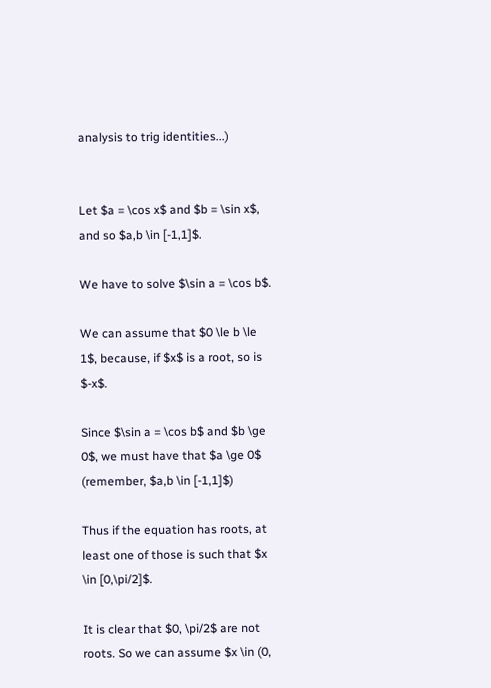analysis to trig identities...)


Let $a = \cos x$ and $b = \sin x$, and so $a,b \in [-1,1]$.

We have to solve $\sin a = \cos b$.

We can assume that $0 \le b \le 1$, because, if $x$ is a root, so is $-x$.

Since $\sin a = \cos b$ and $b \ge 0$, we must have that $a \ge 0$ (remember, $a,b \in [-1,1]$)

Thus if the equation has roots, at least one of those is such that $x \in [0,\pi/2]$.

It is clear that $0, \pi/2$ are not roots. So we can assume $x \in (0,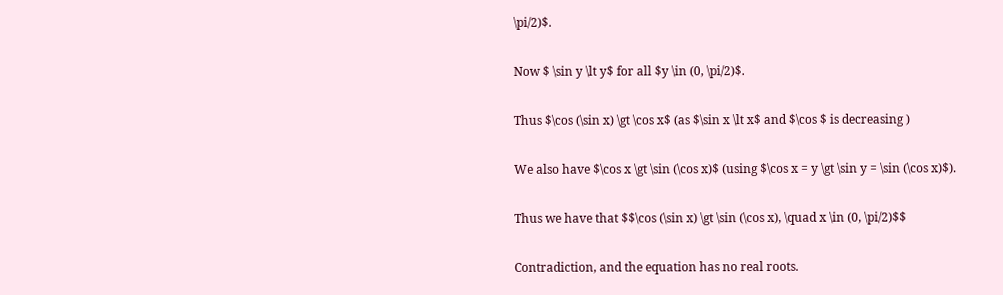\pi/2)$.

Now $ \sin y \lt y$ for all $y \in (0, \pi/2)$.

Thus $\cos (\sin x) \gt \cos x$ (as $\sin x \lt x$ and $\cos $ is decreasing )

We also have $\cos x \gt \sin (\cos x)$ (using $\cos x = y \gt \sin y = \sin (\cos x)$).

Thus we have that $$\cos (\sin x) \gt \sin (\cos x), \quad x \in (0, \pi/2)$$

Contradiction, and the equation has no real roots.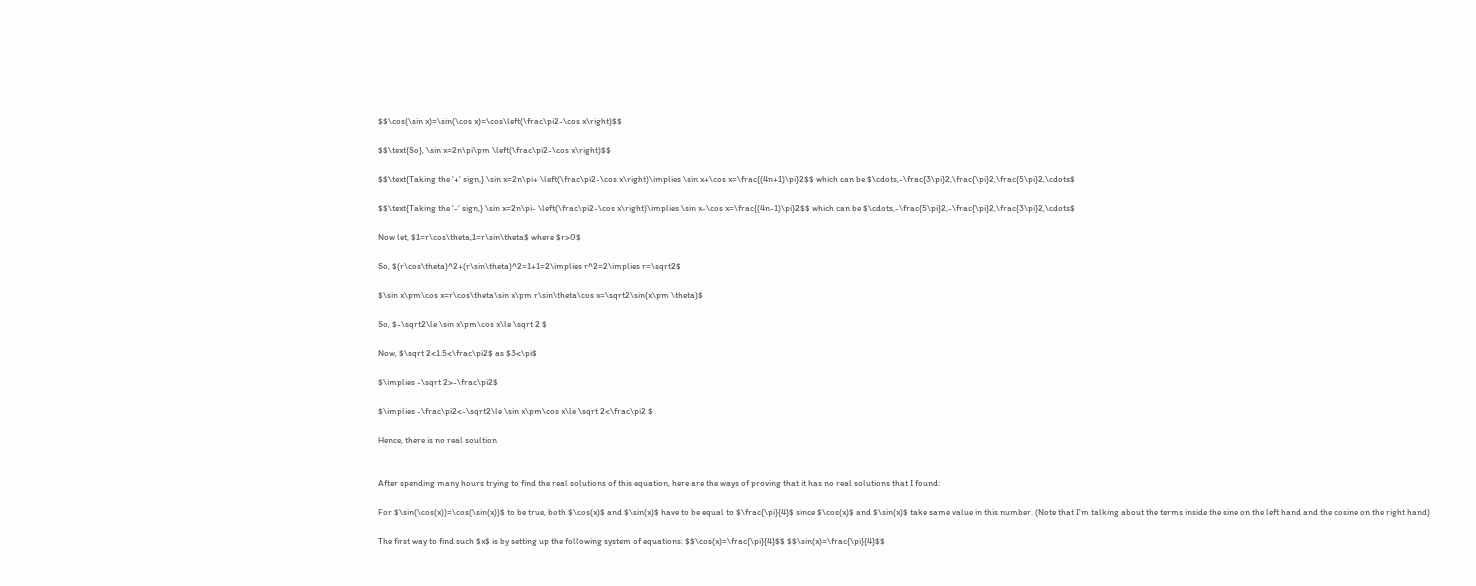$$\cos(\sin x)=\sin(\cos x)=\cos\left(\frac\pi2-\cos x\right)$$

$$\text{So}, \sin x=2n\pi\pm \left(\frac\pi2-\cos x\right)$$

$$\text{Taking the '+' sign,} \sin x=2n\pi+ \left(\frac\pi2-\cos x\right)\implies \sin x+\cos x=\frac{(4n+1)\pi}2$$ which can be $\cdots,-\frac{3\pi}2,\frac{\pi}2,\frac{5\pi}2,\cdots$

$$\text{Taking the '-' sign,} \sin x=2n\pi- \left(\frac\pi2-\cos x\right)\implies \sin x-\cos x=\frac{(4n-1)\pi}2$$ which can be $\cdots,-\frac{5\pi}2,-\frac{\pi}2,\frac{3\pi}2,\cdots$

Now let, $1=r\cos\theta,1=r\sin\theta$ where $r>0$

So, $(r\cos\theta)^2+(r\sin\theta)^2=1+1=2\implies r^2=2\implies r=\sqrt2$

$\sin x\pm\cos x=r\cos\theta\sin x\pm r\sin\theta\cos x=\sqrt2\sin(x\pm \theta)$

So, $-\sqrt2\le \sin x\pm\cos x\le \sqrt 2 $

Now, $\sqrt 2<1.5<\frac\pi2$ as $3<\pi$

$\implies -\sqrt 2>-\frac\pi2$

$\implies -\frac\pi2<-\sqrt2\le \sin x\pm\cos x\le \sqrt 2<\frac\pi2 $

Hence, there is no real soultion


After spending many hours trying to find the real solutions of this equation, here are the ways of proving that it has no real solutions that I found:

For $\sin(\cos(x))=\cos(\sin(x))$ to be true, both $\cos(x)$ and $\sin(x)$ have to be equal to $\frac{\pi}{4}$ since $\cos(x)$ and $\sin(x)$ take same value in this number. (Note that I'm talking about the terms inside the sine on the left hand and the cosine on the right hand)

The first way to find such $x$ is by setting up the following system of equations: $$\cos(x)=\frac{\pi}{4}$$ $$\sin(x)=\frac{\pi}{4}$$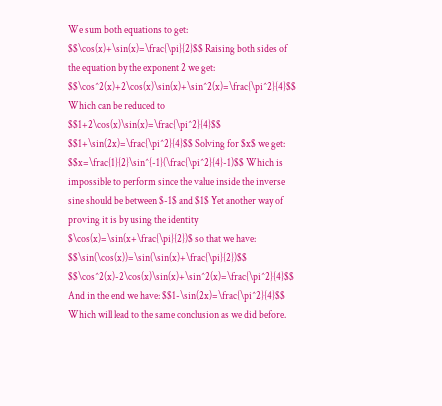We sum both equations to get: $$\cos(x)+\sin(x)=\frac{\pi}{2}$$ Raising both sides of the equation by the exponent 2 we get: $$\cos^2(x)+2\cos(x)\sin(x)+\sin^2(x)=\frac{\pi^2}{4}$$ Which can be reduced to $$1+2\cos(x)\sin(x)=\frac{\pi^2}{4}$$ $$1+\sin(2x)=\frac{\pi^2}{4}$$ Solving for $x$ we get: $$x=\frac{1}{2}\sin^{-1}(\frac{\pi^2}{4}-1)$$ Which is impossible to perform since the value inside the inverse sine should be between $-1$ and $1$ Yet another way of proving it is by using the identity $\cos(x)=\sin(x+\frac{\pi}{2})$ so that we have: $$\sin(\cos(x))=\sin(\sin(x)+\frac{\pi}{2})$$ $$\cos^2(x)-2\cos(x)\sin(x)+\sin^2(x)=\frac{\pi^2}{4}$$ And in the end we have: $$1-\sin(2x)=\frac{\pi^2}{4}$$ Which will lead to the same conclusion as we did before.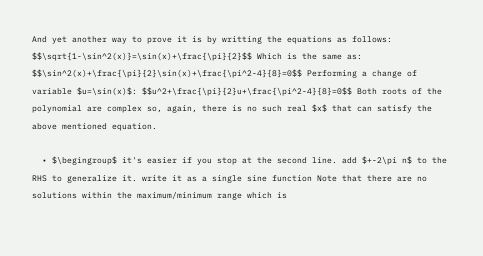And yet another way to prove it is by writting the equations as follows: $$\sqrt{1-\sin^2(x)}=\sin(x)+\frac{\pi}{2}$$ Which is the same as: $$\sin^2(x)+\frac{\pi}{2}\sin(x)+\frac{\pi^2-4}{8}=0$$ Performing a change of variable $u=\sin(x)$: $$u^2+\frac{\pi}{2}u+\frac{\pi^2-4}{8}=0$$ Both roots of the polynomial are complex so, again, there is no such real $x$ that can satisfy the above mentioned equation.

  • $\begingroup$ it's easier if you stop at the second line. add $+-2\pi n$ to the RHS to generalize it. write it as a single sine function Note that there are no solutions within the maximum/minimum range which is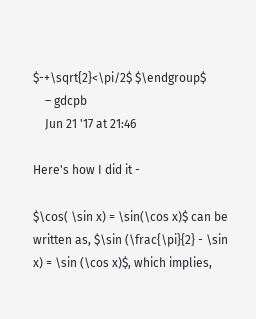$-+\sqrt{2}<\pi/2$ $\endgroup$
    – gdcpb
    Jun 21 '17 at 21:46

Here's how I did it -

$\cos( \sin x) = \sin(\cos x)$ can be written as, $\sin (\frac{\pi}{2} - \sin x) = \sin (\cos x)$, which implies,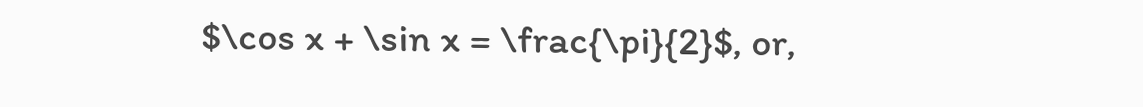$\cos x + \sin x = \frac{\pi}{2}$, or,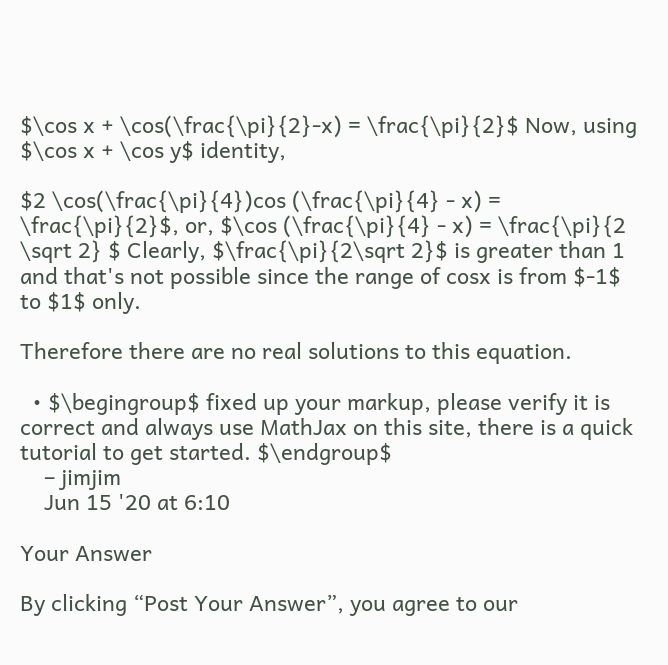$\cos x + \cos(\frac{\pi}{2}-x) = \frac{\pi}{2}$ Now, using $\cos x + \cos y$ identity,

$2 \cos(\frac{\pi}{4})cos (\frac{\pi}{4} - x) = \frac{\pi}{2}$, or, $\cos (\frac{\pi}{4} - x) = \frac{\pi}{2 \sqrt 2} $ Clearly, $\frac{\pi}{2\sqrt 2}$ is greater than 1 and that's not possible since the range of cosx is from $-1$ to $1$ only.

Therefore there are no real solutions to this equation.

  • $\begingroup$ fixed up your markup, please verify it is correct and always use MathJax on this site, there is a quick tutorial to get started. $\endgroup$
    – jimjim
    Jun 15 '20 at 6:10

Your Answer

By clicking “Post Your Answer”, you agree to our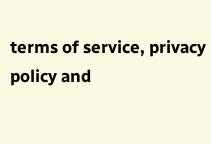terms of service, privacy policy and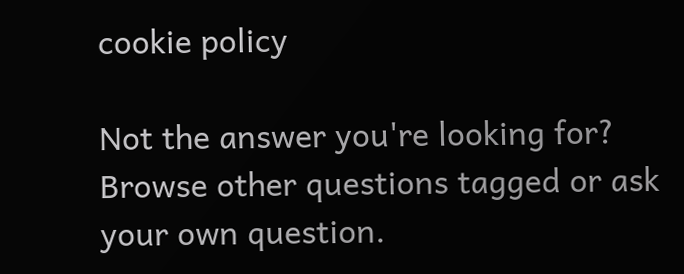cookie policy

Not the answer you're looking for? Browse other questions tagged or ask your own question.